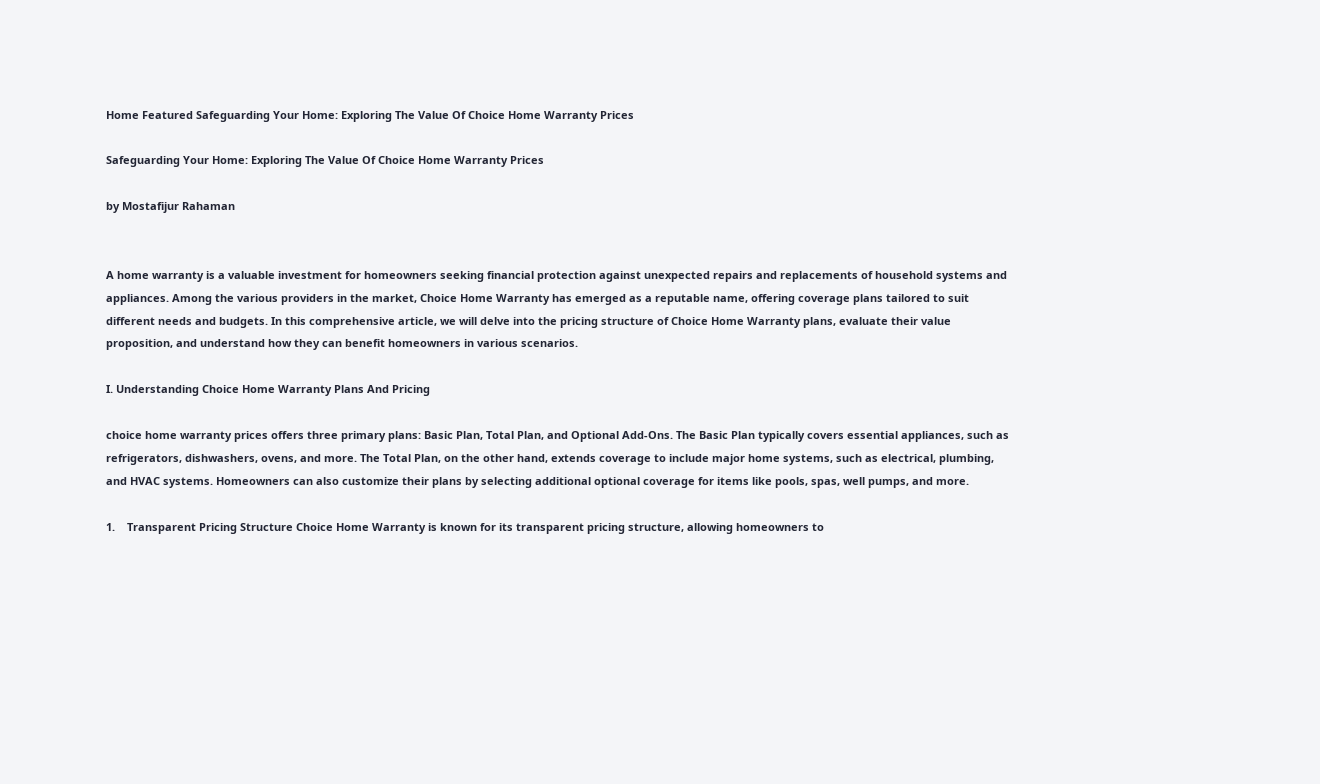Home Featured Safeguarding Your Home: Exploring The Value Of Choice Home Warranty Prices

Safeguarding Your Home: Exploring The Value Of Choice Home Warranty Prices

by Mostafijur Rahaman


A home warranty is a valuable investment for homeowners seeking financial protection against unexpected repairs and replacements of household systems and appliances. Among the various providers in the market, Choice Home Warranty has emerged as a reputable name, offering coverage plans tailored to suit different needs and budgets. In this comprehensive article, we will delve into the pricing structure of Choice Home Warranty plans, evaluate their value proposition, and understand how they can benefit homeowners in various scenarios.

I. Understanding Choice Home Warranty Plans And Pricing

choice home warranty prices offers three primary plans: Basic Plan, Total Plan, and Optional Add-Ons. The Basic Plan typically covers essential appliances, such as refrigerators, dishwashers, ovens, and more. The Total Plan, on the other hand, extends coverage to include major home systems, such as electrical, plumbing, and HVAC systems. Homeowners can also customize their plans by selecting additional optional coverage for items like pools, spas, well pumps, and more.

1.    Transparent Pricing Structure Choice Home Warranty is known for its transparent pricing structure, allowing homeowners to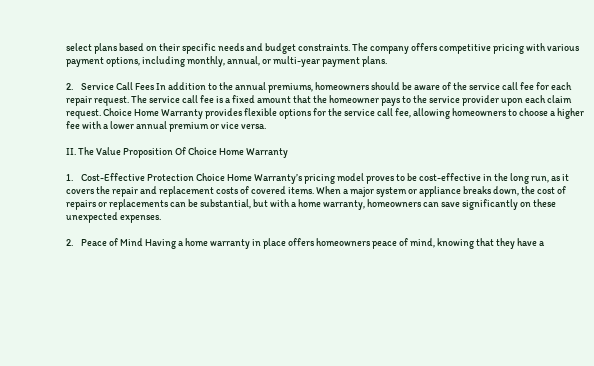select plans based on their specific needs and budget constraints. The company offers competitive pricing with various payment options, including monthly, annual, or multi-year payment plans.

2.    Service Call Fees In addition to the annual premiums, homeowners should be aware of the service call fee for each repair request. The service call fee is a fixed amount that the homeowner pays to the service provider upon each claim request. Choice Home Warranty provides flexible options for the service call fee, allowing homeowners to choose a higher fee with a lower annual premium or vice versa.

II. The Value Proposition Of Choice Home Warranty

1.    Cost-Effective Protection Choice Home Warranty’s pricing model proves to be cost-effective in the long run, as it covers the repair and replacement costs of covered items. When a major system or appliance breaks down, the cost of repairs or replacements can be substantial, but with a home warranty, homeowners can save significantly on these unexpected expenses.

2.    Peace of Mind Having a home warranty in place offers homeowners peace of mind, knowing that they have a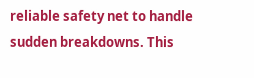reliable safety net to handle sudden breakdowns. This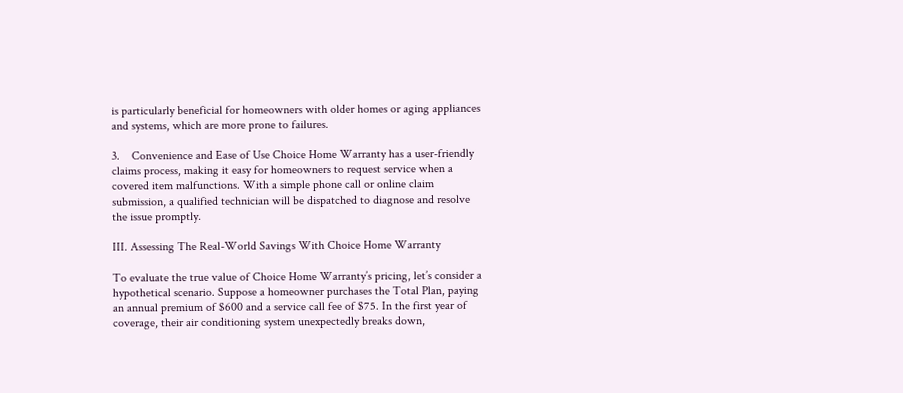is particularly beneficial for homeowners with older homes or aging appliances and systems, which are more prone to failures.

3.    Convenience and Ease of Use Choice Home Warranty has a user-friendly claims process, making it easy for homeowners to request service when a covered item malfunctions. With a simple phone call or online claim submission, a qualified technician will be dispatched to diagnose and resolve the issue promptly.

III. Assessing The Real-World Savings With Choice Home Warranty

To evaluate the true value of Choice Home Warranty’s pricing, let’s consider a hypothetical scenario. Suppose a homeowner purchases the Total Plan, paying an annual premium of $600 and a service call fee of $75. In the first year of coverage, their air conditioning system unexpectedly breaks down,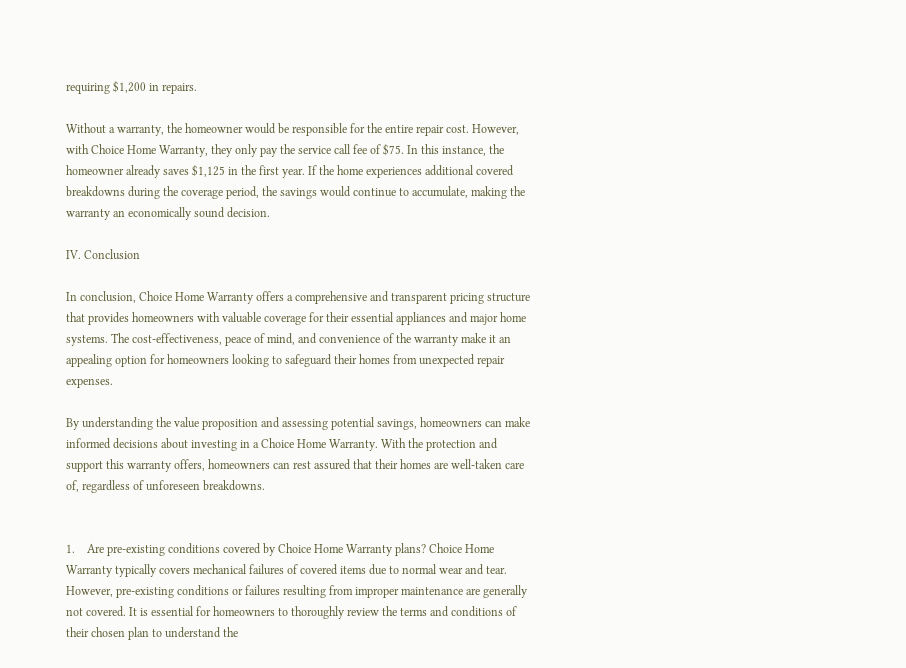requiring $1,200 in repairs.

Without a warranty, the homeowner would be responsible for the entire repair cost. However, with Choice Home Warranty, they only pay the service call fee of $75. In this instance, the homeowner already saves $1,125 in the first year. If the home experiences additional covered breakdowns during the coverage period, the savings would continue to accumulate, making the warranty an economically sound decision.

IV. Conclusion

In conclusion, Choice Home Warranty offers a comprehensive and transparent pricing structure that provides homeowners with valuable coverage for their essential appliances and major home systems. The cost-effectiveness, peace of mind, and convenience of the warranty make it an appealing option for homeowners looking to safeguard their homes from unexpected repair expenses.

By understanding the value proposition and assessing potential savings, homeowners can make informed decisions about investing in a Choice Home Warranty. With the protection and support this warranty offers, homeowners can rest assured that their homes are well-taken care of, regardless of unforeseen breakdowns.


1.    Are pre-existing conditions covered by Choice Home Warranty plans? Choice Home Warranty typically covers mechanical failures of covered items due to normal wear and tear. However, pre-existing conditions or failures resulting from improper maintenance are generally not covered. It is essential for homeowners to thoroughly review the terms and conditions of their chosen plan to understand the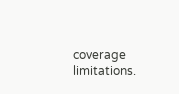coverage limitations.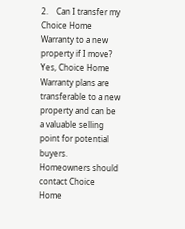2.    Can I transfer my Choice Home Warranty to a new property if I move? Yes, Choice Home Warranty plans are transferable to a new property and can be a valuable selling point for potential buyers. Homeowners should contact Choice Home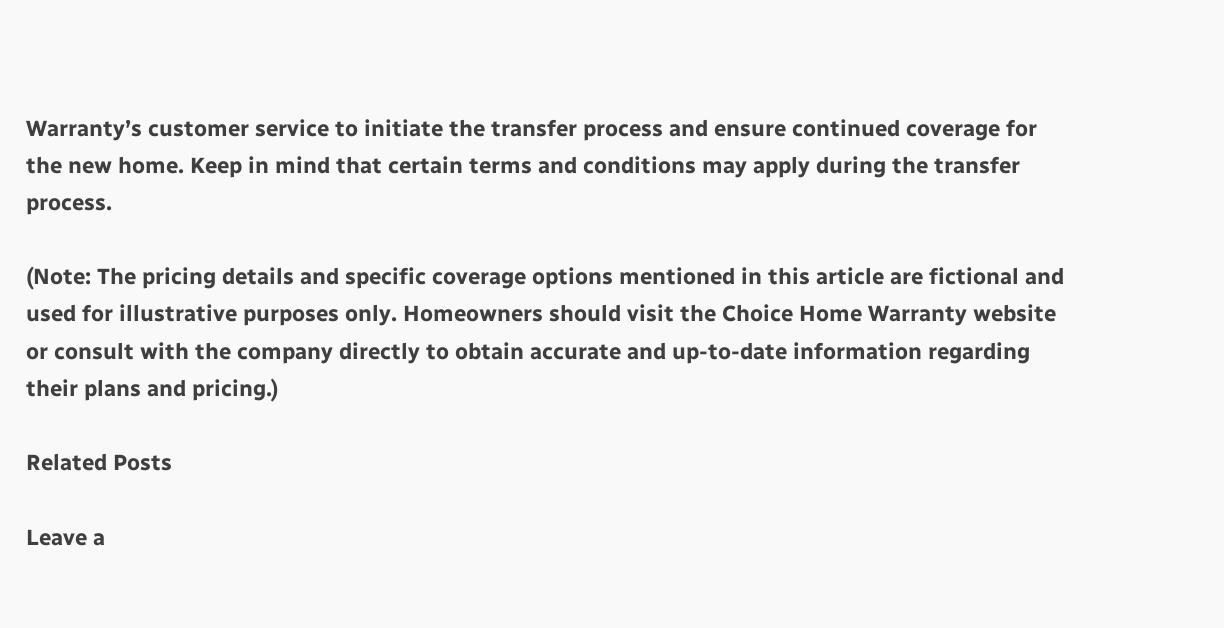Warranty’s customer service to initiate the transfer process and ensure continued coverage for the new home. Keep in mind that certain terms and conditions may apply during the transfer process.

(Note: The pricing details and specific coverage options mentioned in this article are fictional and used for illustrative purposes only. Homeowners should visit the Choice Home Warranty website or consult with the company directly to obtain accurate and up-to-date information regarding their plans and pricing.)

Related Posts

Leave a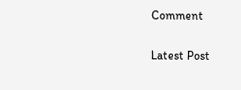Comment

Latest Post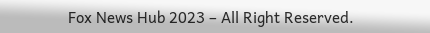Fox News Hub 2023 – All Right Reserved.